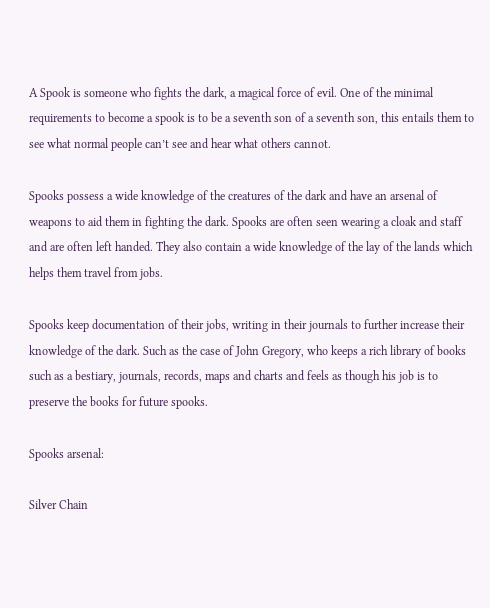A Spook is someone who fights the dark, a magical force of evil. One of the minimal requirements to become a spook is to be a seventh son of a seventh son, this entails them to see what normal people can’t see and hear what others cannot.

Spooks possess a wide knowledge of the creatures of the dark and have an arsenal of weapons to aid them in fighting the dark. Spooks are often seen wearing a cloak and staff and are often left handed. They also contain a wide knowledge of the lay of the lands which helps them travel from jobs.

Spooks keep documentation of their jobs, writing in their journals to further increase their knowledge of the dark. Such as the case of John Gregory, who keeps a rich library of books such as a bestiary, journals, records, maps and charts and feels as though his job is to preserve the books for future spooks.

Spooks arsenal:

Silver Chain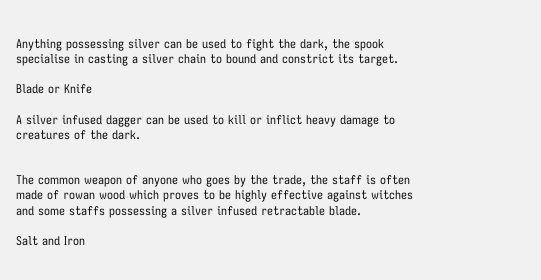Anything possessing silver can be used to fight the dark, the spook specialise in casting a silver chain to bound and constrict its target.

Blade or Knife

A silver infused dagger can be used to kill or inflict heavy damage to creatures of the dark.


The common weapon of anyone who goes by the trade, the staff is often made of rowan wood which proves to be highly effective against witches and some staffs possessing a silver infused retractable blade.

Salt and Iron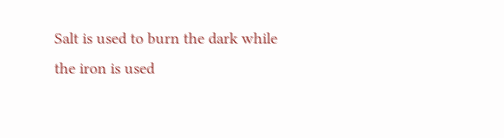Salt is used to burn the dark while the iron is used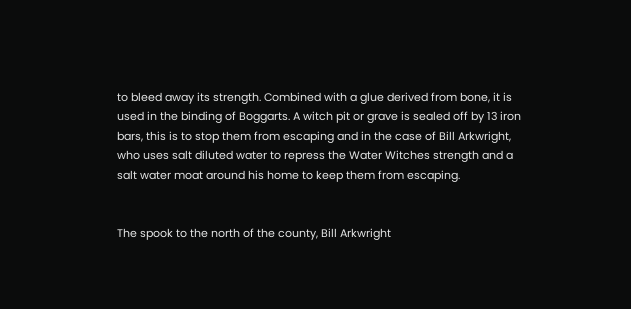to bleed away its strength. Combined with a glue derived from bone, it is used in the binding of Boggarts. A witch pit or grave is sealed off by 13 iron bars, this is to stop them from escaping and in the case of Bill Arkwright, who uses salt diluted water to repress the Water Witches strength and a salt water moat around his home to keep them from escaping.


The spook to the north of the county, Bill Arkwright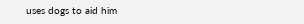uses dogs to aid him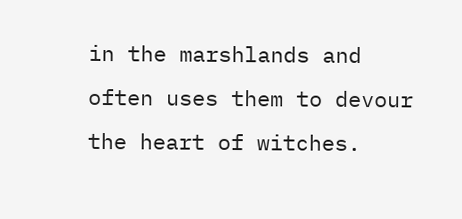in the marshlands and often uses them to devour the heart of witches.